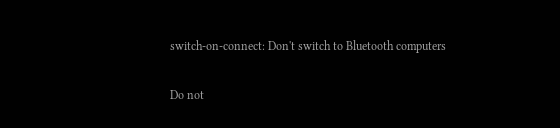switch-on-connect: Don't switch to Bluetooth computers

Do not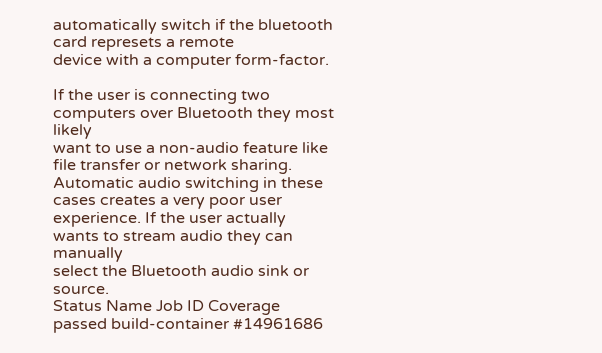automatically switch if the bluetooth card represets a remote
device with a computer form-factor.

If the user is connecting two computers over Bluetooth they most likely
want to use a non-audio feature like file transfer or network sharing.
Automatic audio switching in these cases creates a very poor user
experience. If the user actually wants to stream audio they can manually
select the Bluetooth audio sink or source.
Status Name Job ID Coverage
passed build-container #14961686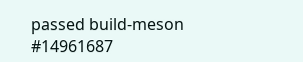passed build-meson #14961687